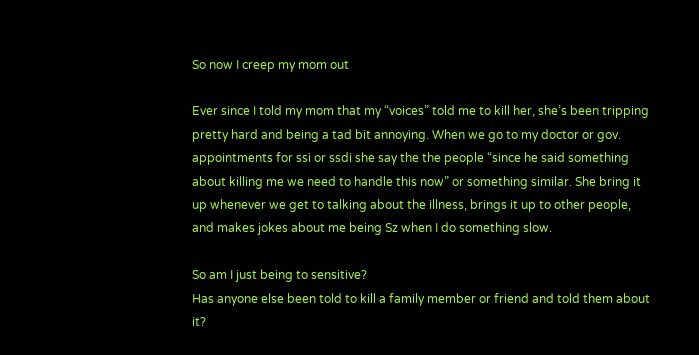So now I creep my mom out

Ever since I told my mom that my “voices” told me to kill her, she’s been tripping pretty hard and being a tad bit annoying. When we go to my doctor or gov. appointments for ssi or ssdi she say the the people “since he said something about killing me we need to handle this now” or something similar. She bring it up whenever we get to talking about the illness, brings it up to other people, and makes jokes about me being Sz when I do something slow.

So am I just being to sensitive?
Has anyone else been told to kill a family member or friend and told them about it?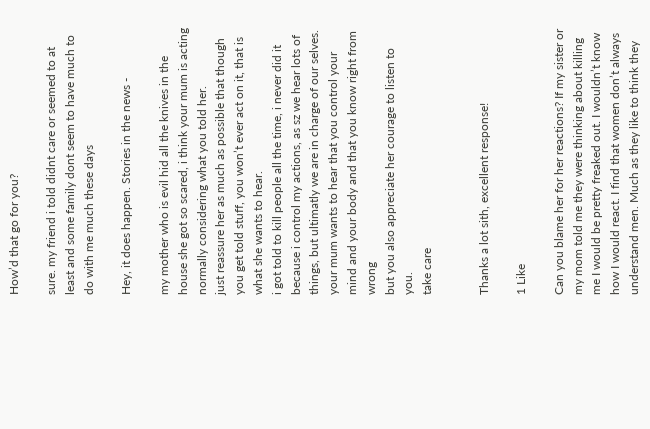How’d that go for you?

sure. my friend i told didnt care or seemed to at least and some family dont seem to have much to do with me much these days

Hey, it does happen. Stories in the news -

my mother who is evil hid all the knives in the house she got so scared, i think your mum is acting normally considering what you told her.
just reassure her as much as possible that though you get told stuff, you won’t ever act on it, that is what she wants to hear.
i got told to kill people all the time, i never did it because i control my actions, as sz we hear lots of things, but ultimatly we are in charge of our selves.
your mum wants to hear that you control your mind and your body and that you know right from wrong
but you also appreciate her courage to listen to you.
take care


Thanks a lot sith, excellent response!

1 Like

Can you blame her for her reactions? If my sister or my mom told me they were thinking about killing me I would be pretty freaked out. I wouldn’t know how I would react. I find that women don’t always understand men. Much as they like to think they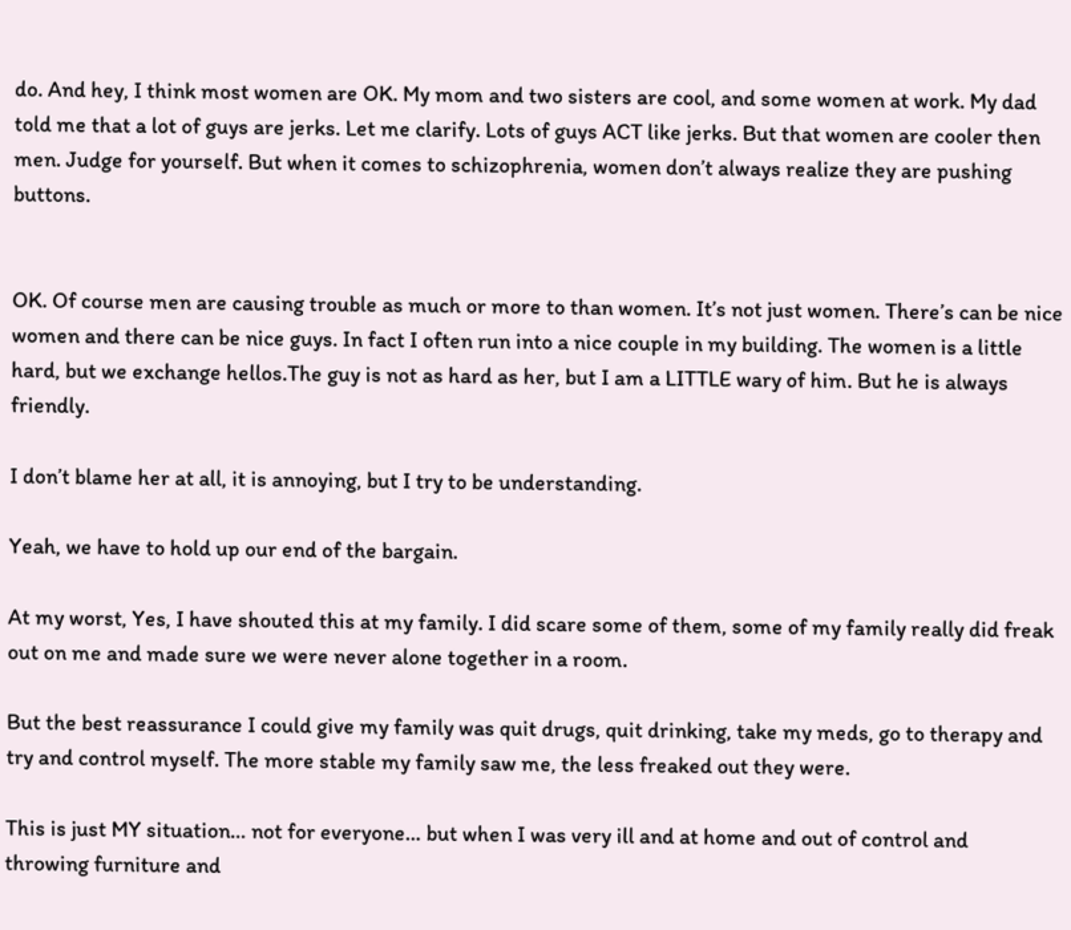do. And hey, I think most women are OK. My mom and two sisters are cool, and some women at work. My dad told me that a lot of guys are jerks. Let me clarify. Lots of guys ACT like jerks. But that women are cooler then men. Judge for yourself. But when it comes to schizophrenia, women don’t always realize they are pushing buttons.


OK. Of course men are causing trouble as much or more to than women. It’s not just women. There’s can be nice women and there can be nice guys. In fact I often run into a nice couple in my building. The women is a little hard, but we exchange hellos.The guy is not as hard as her, but I am a LITTLE wary of him. But he is always friendly.

I don’t blame her at all, it is annoying, but I try to be understanding.

Yeah, we have to hold up our end of the bargain.

At my worst, Yes, I have shouted this at my family. I did scare some of them, some of my family really did freak out on me and made sure we were never alone together in a room.

But the best reassurance I could give my family was quit drugs, quit drinking, take my meds, go to therapy and try and control myself. The more stable my family saw me, the less freaked out they were.

This is just MY situation… not for everyone… but when I was very ill and at home and out of control and throwing furniture and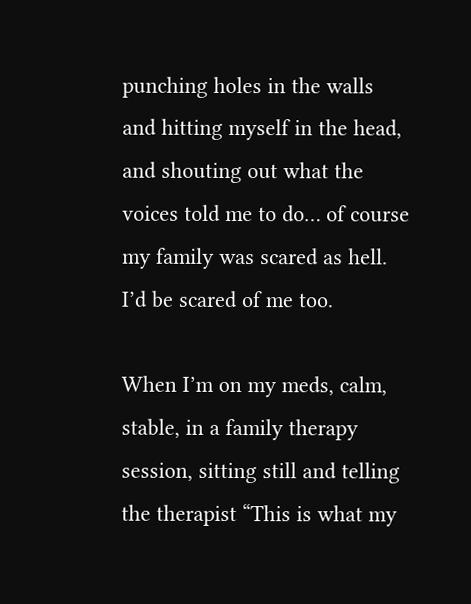punching holes in the walls and hitting myself in the head, and shouting out what the voices told me to do… of course my family was scared as hell. I’d be scared of me too.

When I’m on my meds, calm, stable, in a family therapy session, sitting still and telling the therapist “This is what my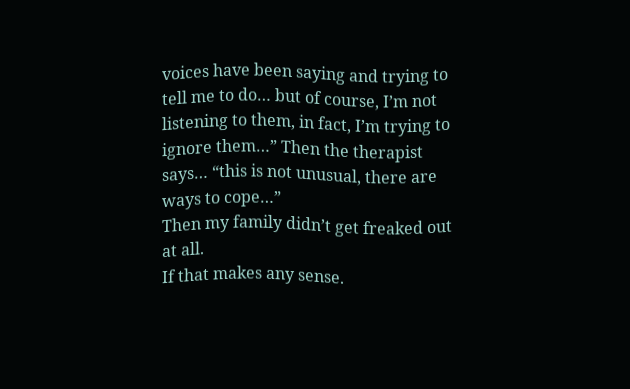voices have been saying and trying to tell me to do… but of course, I’m not listening to them, in fact, I’m trying to ignore them…” Then the therapist says… “this is not unusual, there are ways to cope…”
Then my family didn’t get freaked out at all.
If that makes any sense.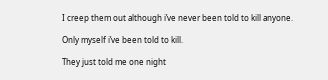I creep them out although i’ve never been told to kill anyone.

Only myself i’ve been told to kill.

They just told me one night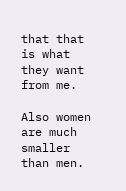that that is what they want from me.

Also women are much smaller than men.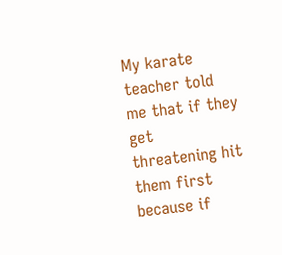My karate teacher told me that if they get threatening hit them first because if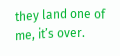they land one of me, it’s over.